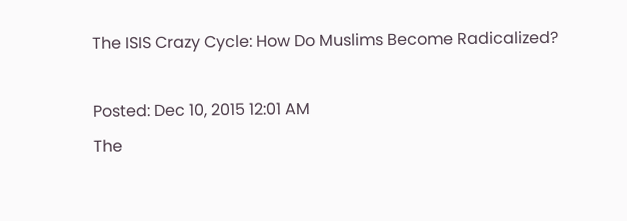The ISIS Crazy Cycle: How Do Muslims Become Radicalized?

Posted: Dec 10, 2015 12:01 AM
The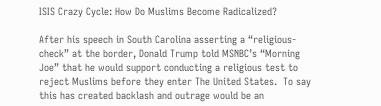ISIS Crazy Cycle: How Do Muslims Become Radicalized?

After his speech in South Carolina asserting a “religious-check” at the border, Donald Trump told MSNBC’s “Morning Joe” that he would support conducting a religious test to reject Muslims before they enter The United States.  To say this has created backlash and outrage would be an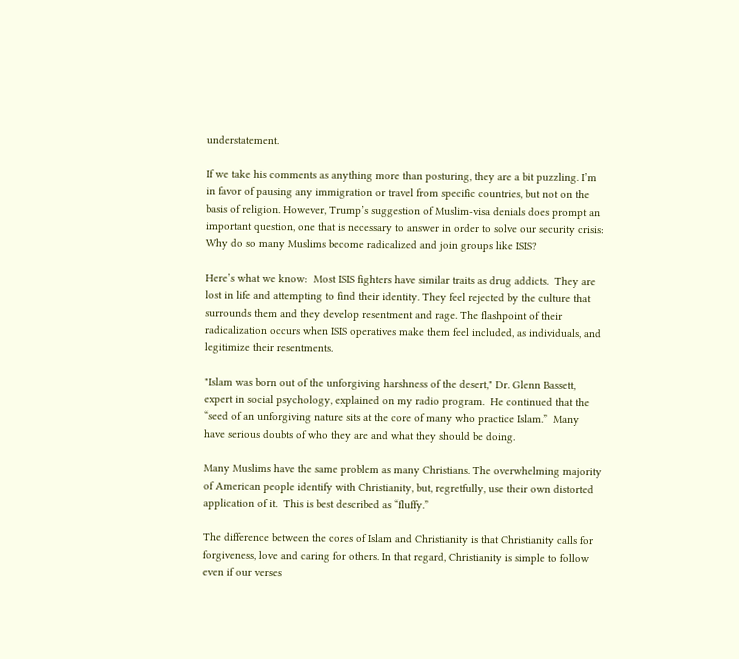understatement.

If we take his comments as anything more than posturing, they are a bit puzzling. I’m in favor of pausing any immigration or travel from specific countries, but not on the basis of religion. However, Trump’s suggestion of Muslim-visa denials does prompt an important question, one that is necessary to answer in order to solve our security crisis: Why do so many Muslims become radicalized and join groups like ISIS?

Here’s what we know:  Most ISIS fighters have similar traits as drug addicts.  They are lost in life and attempting to find their identity. They feel rejected by the culture that surrounds them and they develop resentment and rage. The flashpoint of their radicalization occurs when ISIS operatives make them feel included, as individuals, and legitimize their resentments.

"Islam was born out of the unforgiving harshness of the desert," Dr. Glenn Bassett, expert in social psychology, explained on my radio program.  He continued that the “seed of an unforgiving nature sits at the core of many who practice Islam.”  Many have serious doubts of who they are and what they should be doing.

Many Muslims have the same problem as many Christians. The overwhelming majority of American people identify with Christianity, but, regretfully, use their own distorted application of it.  This is best described as “fluffy.”

The difference between the cores of Islam and Christianity is that Christianity calls for forgiveness, love and caring for others. In that regard, Christianity is simple to follow even if our verses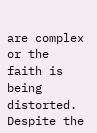are complex or the faith is being distorted.  Despite the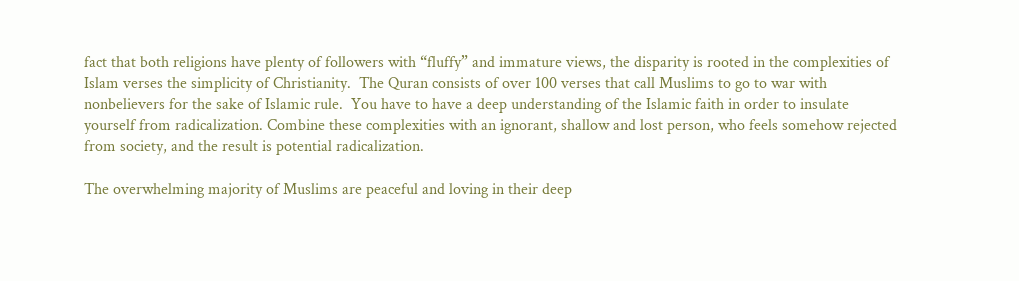fact that both religions have plenty of followers with “fluffy” and immature views, the disparity is rooted in the complexities of Islam verses the simplicity of Christianity.  The Quran consists of over 100 verses that call Muslims to go to war with nonbelievers for the sake of Islamic rule.  You have to have a deep understanding of the Islamic faith in order to insulate yourself from radicalization. Combine these complexities with an ignorant, shallow and lost person, who feels somehow rejected from society, and the result is potential radicalization.

The overwhelming majority of Muslims are peaceful and loving in their deep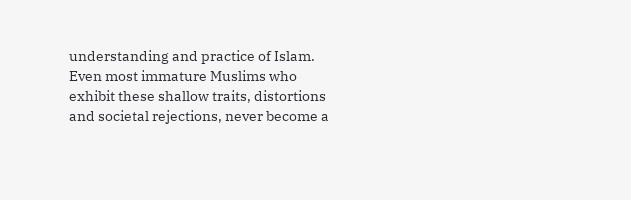understanding and practice of Islam.  Even most immature Muslims who exhibit these shallow traits, distortions and societal rejections, never become a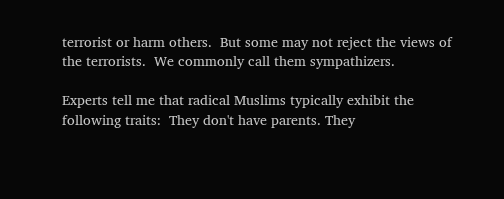terrorist or harm others.  But some may not reject the views of the terrorists.  We commonly call them sympathizers.

Experts tell me that radical Muslims typically exhibit the following traits:  They don't have parents. They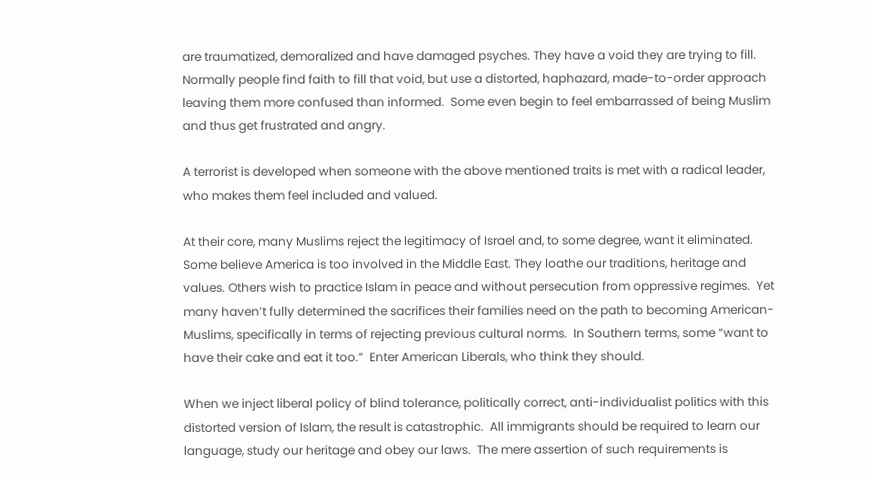are traumatized, demoralized and have damaged psyches. They have a void they are trying to fill. Normally people find faith to fill that void, but use a distorted, haphazard, made-to-order approach leaving them more confused than informed.  Some even begin to feel embarrassed of being Muslim and thus get frustrated and angry.

A terrorist is developed when someone with the above mentioned traits is met with a radical leader, who makes them feel included and valued.

At their core, many Muslims reject the legitimacy of Israel and, to some degree, want it eliminated.  Some believe America is too involved in the Middle East. They loathe our traditions, heritage and values. Others wish to practice Islam in peace and without persecution from oppressive regimes.  Yet many haven’t fully determined the sacrifices their families need on the path to becoming American-Muslims, specifically in terms of rejecting previous cultural norms.  In Southern terms, some “want to have their cake and eat it too.”  Enter American Liberals, who think they should.

When we inject liberal policy of blind tolerance, politically correct, anti-individualist politics with this distorted version of Islam, the result is catastrophic.  All immigrants should be required to learn our language, study our heritage and obey our laws.  The mere assertion of such requirements is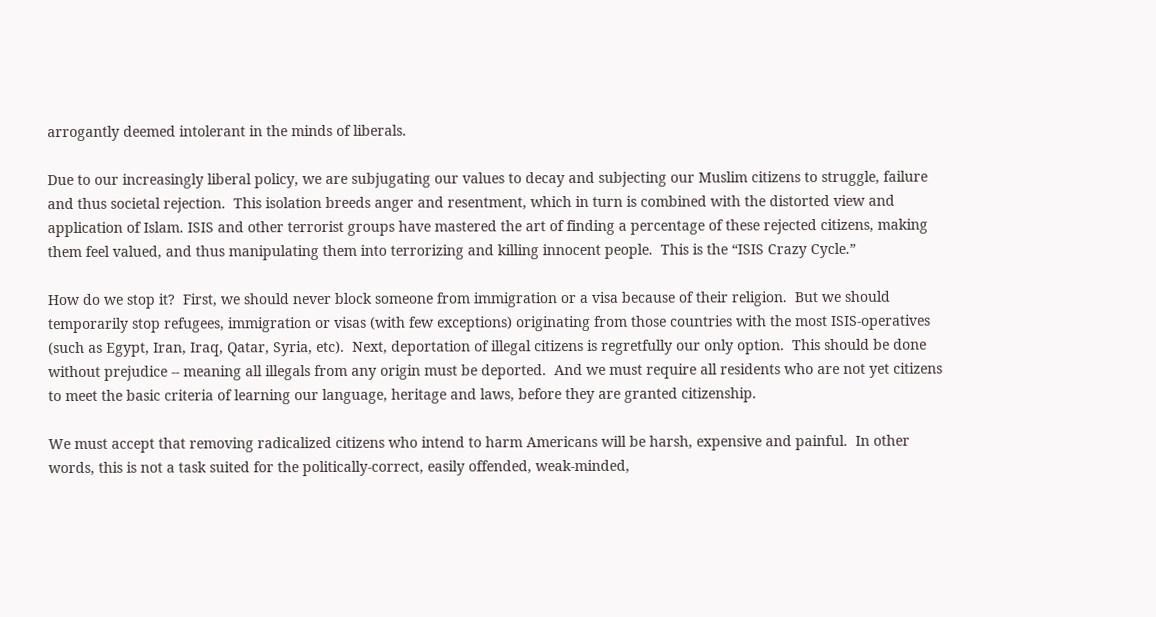arrogantly deemed intolerant in the minds of liberals.

Due to our increasingly liberal policy, we are subjugating our values to decay and subjecting our Muslim citizens to struggle, failure and thus societal rejection.  This isolation breeds anger and resentment, which in turn is combined with the distorted view and application of Islam. ISIS and other terrorist groups have mastered the art of finding a percentage of these rejected citizens, making them feel valued, and thus manipulating them into terrorizing and killing innocent people.  This is the “ISIS Crazy Cycle.”

How do we stop it?  First, we should never block someone from immigration or a visa because of their religion.  But we should temporarily stop refugees, immigration or visas (with few exceptions) originating from those countries with the most ISIS-operatives (such as Egypt, Iran, Iraq, Qatar, Syria, etc).  Next, deportation of illegal citizens is regretfully our only option.  This should be done without prejudice -- meaning all illegals from any origin must be deported.  And we must require all residents who are not yet citizens to meet the basic criteria of learning our language, heritage and laws, before they are granted citizenship.

We must accept that removing radicalized citizens who intend to harm Americans will be harsh, expensive and painful.  In other words, this is not a task suited for the politically-correct, easily offended, weak-minded,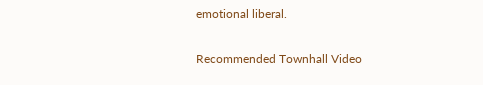emotional liberal.

Recommended Townhall Video